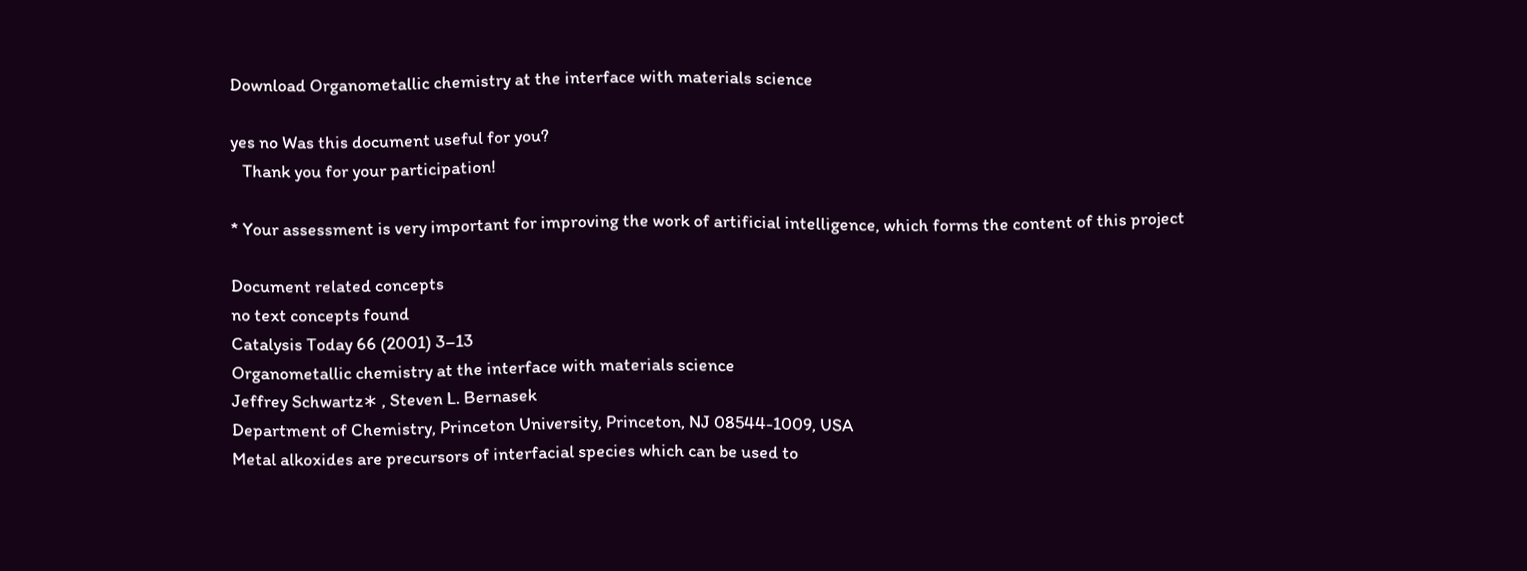Download Organometallic chemistry at the interface with materials science

yes no Was this document useful for you?
   Thank you for your participation!

* Your assessment is very important for improving the work of artificial intelligence, which forms the content of this project

Document related concepts
no text concepts found
Catalysis Today 66 (2001) 3–13
Organometallic chemistry at the interface with materials science
Jeffrey Schwartz∗ , Steven L. Bernasek
Department of Chemistry, Princeton University, Princeton, NJ 08544-1009, USA
Metal alkoxides are precursors of interfacial species which can be used to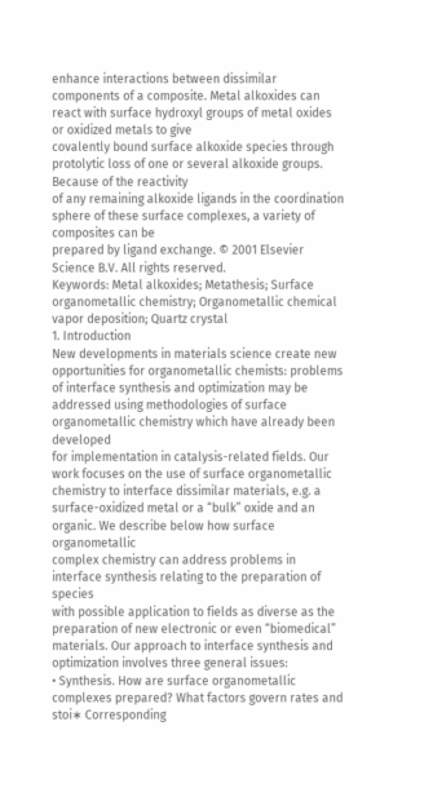enhance interactions between dissimilar components of a composite. Metal alkoxides can react with surface hydroxyl groups of metal oxides or oxidized metals to give
covalently bound surface alkoxide species through protolytic loss of one or several alkoxide groups. Because of the reactivity
of any remaining alkoxide ligands in the coordination sphere of these surface complexes, a variety of composites can be
prepared by ligand exchange. © 2001 Elsevier Science B.V. All rights reserved.
Keywords: Metal alkoxides; Metathesis; Surface organometallic chemistry; Organometallic chemical vapor deposition; Quartz crystal
1. Introduction
New developments in materials science create new
opportunities for organometallic chemists: problems
of interface synthesis and optimization may be addressed using methodologies of surface organometallic chemistry which have already been developed
for implementation in catalysis-related fields. Our
work focuses on the use of surface organometallic
chemistry to interface dissimilar materials, e.g. a
surface-oxidized metal or a “bulk” oxide and an organic. We describe below how surface organometallic
complex chemistry can address problems in interface synthesis relating to the preparation of species
with possible application to fields as diverse as the
preparation of new electronic or even “biomedical”
materials. Our approach to interface synthesis and
optimization involves three general issues:
• Synthesis. How are surface organometallic complexes prepared? What factors govern rates and stoi∗ Corresponding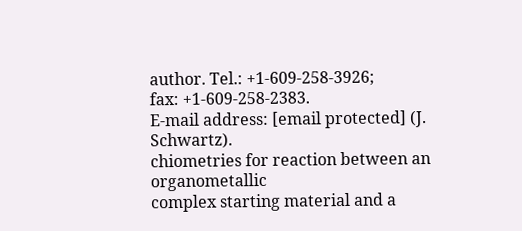author. Tel.: +1-609-258-3926;
fax: +1-609-258-2383.
E-mail address: [email protected] (J. Schwartz).
chiometries for reaction between an organometallic
complex starting material and a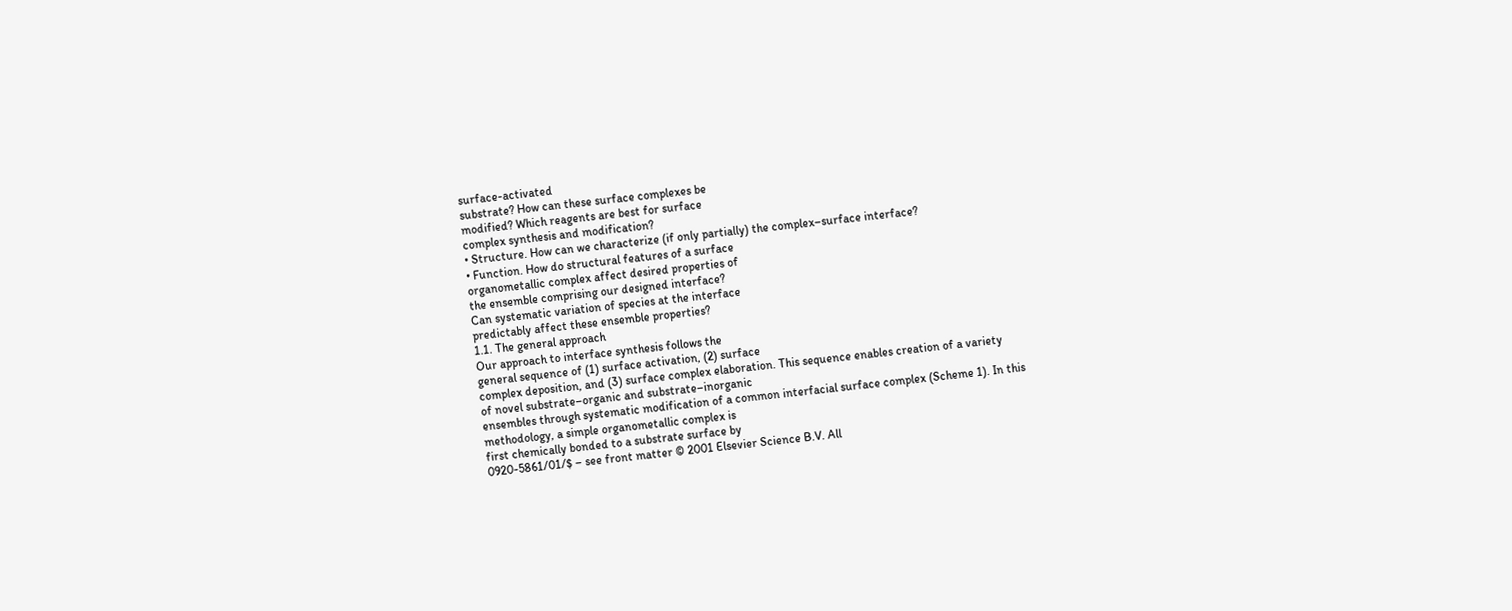surface-activated
substrate? How can these surface complexes be
modified? Which reagents are best for surface
complex synthesis and modification?
• Structure. How can we characterize (if only partially) the complex–surface interface?
• Function. How do structural features of a surface
organometallic complex affect desired properties of
the ensemble comprising our designed interface?
Can systematic variation of species at the interface
predictably affect these ensemble properties?
1.1. The general approach
Our approach to interface synthesis follows the
general sequence of (1) surface activation, (2) surface
complex deposition, and (3) surface complex elaboration. This sequence enables creation of a variety
of novel substrate–organic and substrate–inorganic
ensembles through systematic modification of a common interfacial surface complex (Scheme 1). In this
methodology, a simple organometallic complex is
first chemically bonded to a substrate surface by
0920-5861/01/$ – see front matter © 2001 Elsevier Science B.V. All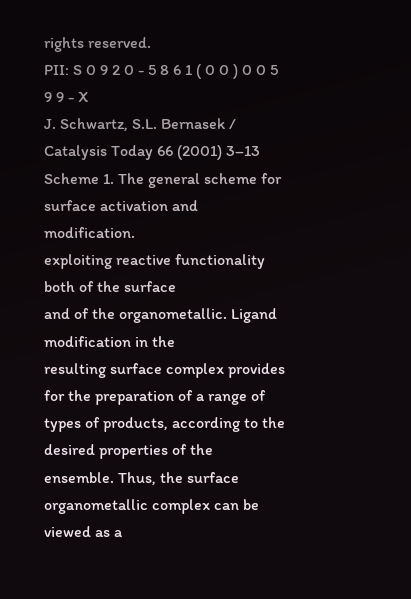rights reserved.
PII: S 0 9 2 0 - 5 8 6 1 ( 0 0 ) 0 0 5 9 9 - X
J. Schwartz, S.L. Bernasek / Catalysis Today 66 (2001) 3–13
Scheme 1. The general scheme for surface activation and modification.
exploiting reactive functionality both of the surface
and of the organometallic. Ligand modification in the
resulting surface complex provides for the preparation of a range of types of products, according to the
desired properties of the ensemble. Thus, the surface
organometallic complex can be viewed as a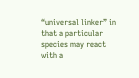“universal linker” in that a particular species may react
with a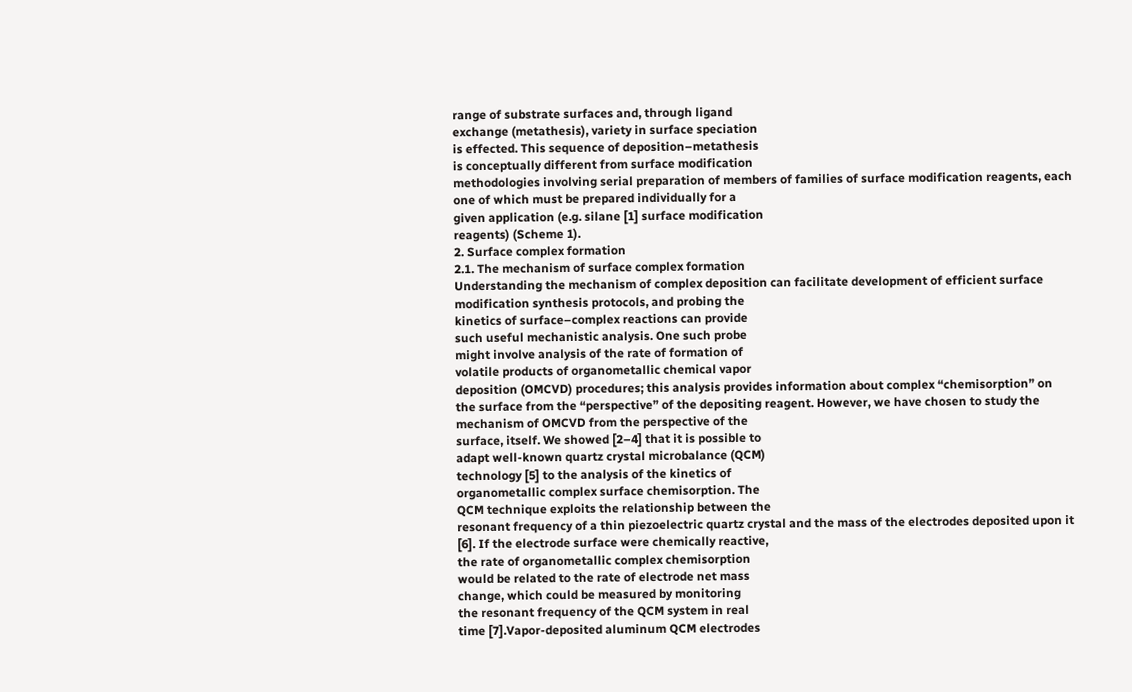range of substrate surfaces and, through ligand
exchange (metathesis), variety in surface speciation
is effected. This sequence of deposition–metathesis
is conceptually different from surface modification
methodologies involving serial preparation of members of families of surface modification reagents, each
one of which must be prepared individually for a
given application (e.g. silane [1] surface modification
reagents) (Scheme 1).
2. Surface complex formation
2.1. The mechanism of surface complex formation
Understanding the mechanism of complex deposition can facilitate development of efficient surface
modification synthesis protocols, and probing the
kinetics of surface–complex reactions can provide
such useful mechanistic analysis. One such probe
might involve analysis of the rate of formation of
volatile products of organometallic chemical vapor
deposition (OMCVD) procedures; this analysis provides information about complex “chemisorption” on
the surface from the “perspective” of the depositing reagent. However, we have chosen to study the
mechanism of OMCVD from the perspective of the
surface, itself. We showed [2–4] that it is possible to
adapt well-known quartz crystal microbalance (QCM)
technology [5] to the analysis of the kinetics of
organometallic complex surface chemisorption. The
QCM technique exploits the relationship between the
resonant frequency of a thin piezoelectric quartz crystal and the mass of the electrodes deposited upon it
[6]. If the electrode surface were chemically reactive,
the rate of organometallic complex chemisorption
would be related to the rate of electrode net mass
change, which could be measured by monitoring
the resonant frequency of the QCM system in real
time [7].Vapor-deposited aluminum QCM electrodes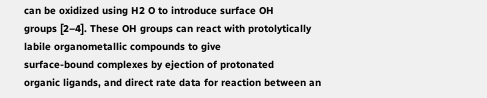can be oxidized using H2 O to introduce surface OH
groups [2–4]. These OH groups can react with protolytically labile organometallic compounds to give
surface-bound complexes by ejection of protonated
organic ligands, and direct rate data for reaction between an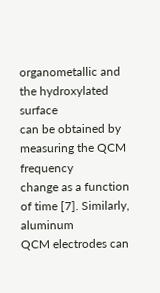organometallic and the hydroxylated surface
can be obtained by measuring the QCM frequency
change as a function of time [7]. Similarly, aluminum
QCM electrodes can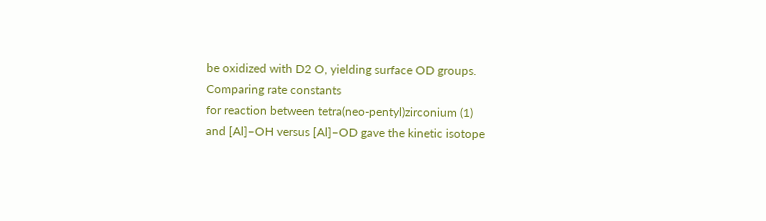be oxidized with D2 O, yielding surface OD groups. Comparing rate constants
for reaction between tetra(neo-pentyl)zirconium (1)
and [Al]–OH versus [Al]–OD gave the kinetic isotope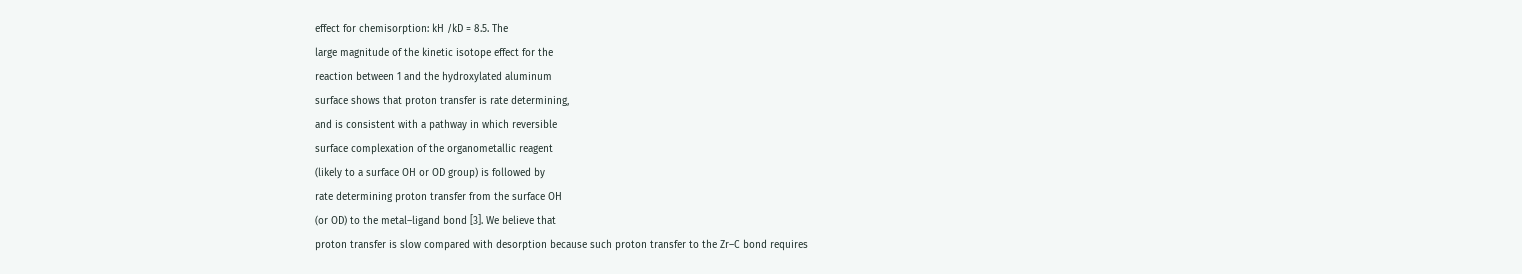effect for chemisorption: kH /kD = 8.5. The
large magnitude of the kinetic isotope effect for the
reaction between 1 and the hydroxylated aluminum
surface shows that proton transfer is rate determining,
and is consistent with a pathway in which reversible
surface complexation of the organometallic reagent
(likely to a surface OH or OD group) is followed by
rate determining proton transfer from the surface OH
(or OD) to the metal–ligand bond [3]. We believe that
proton transfer is slow compared with desorption because such proton transfer to the Zr–C bond requires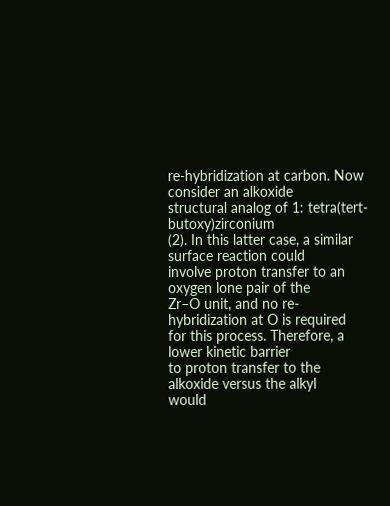re-hybridization at carbon. Now consider an alkoxide
structural analog of 1: tetra(tert-butoxy)zirconium
(2). In this latter case, a similar surface reaction could
involve proton transfer to an oxygen lone pair of the
Zr–O unit, and no re-hybridization at O is required
for this process. Therefore, a lower kinetic barrier
to proton transfer to the alkoxide versus the alkyl
would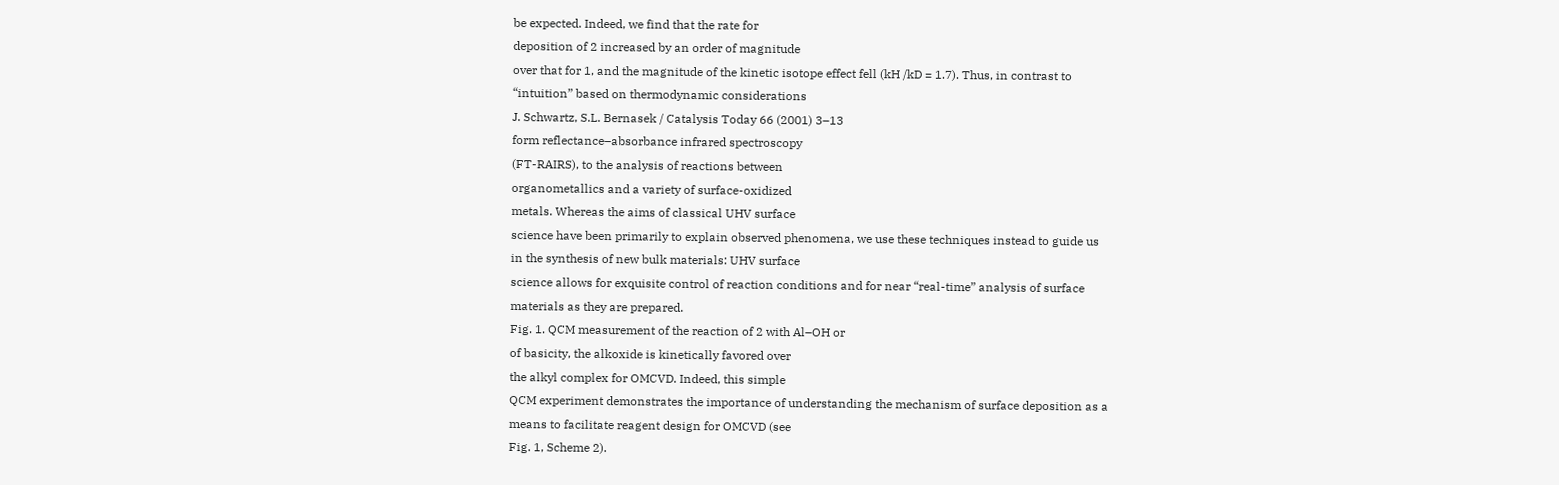be expected. Indeed, we find that the rate for
deposition of 2 increased by an order of magnitude
over that for 1, and the magnitude of the kinetic isotope effect fell (kH /kD = 1.7). Thus, in contrast to
“intuition” based on thermodynamic considerations
J. Schwartz, S.L. Bernasek / Catalysis Today 66 (2001) 3–13
form reflectance–absorbance infrared spectroscopy
(FT-RAIRS), to the analysis of reactions between
organometallics and a variety of surface-oxidized
metals. Whereas the aims of classical UHV surface
science have been primarily to explain observed phenomena, we use these techniques instead to guide us
in the synthesis of new bulk materials: UHV surface
science allows for exquisite control of reaction conditions and for near “real-time” analysis of surface
materials as they are prepared.
Fig. 1. QCM measurement of the reaction of 2 with Al–OH or
of basicity, the alkoxide is kinetically favored over
the alkyl complex for OMCVD. Indeed, this simple
QCM experiment demonstrates the importance of understanding the mechanism of surface deposition as a
means to facilitate reagent design for OMCVD (see
Fig. 1, Scheme 2).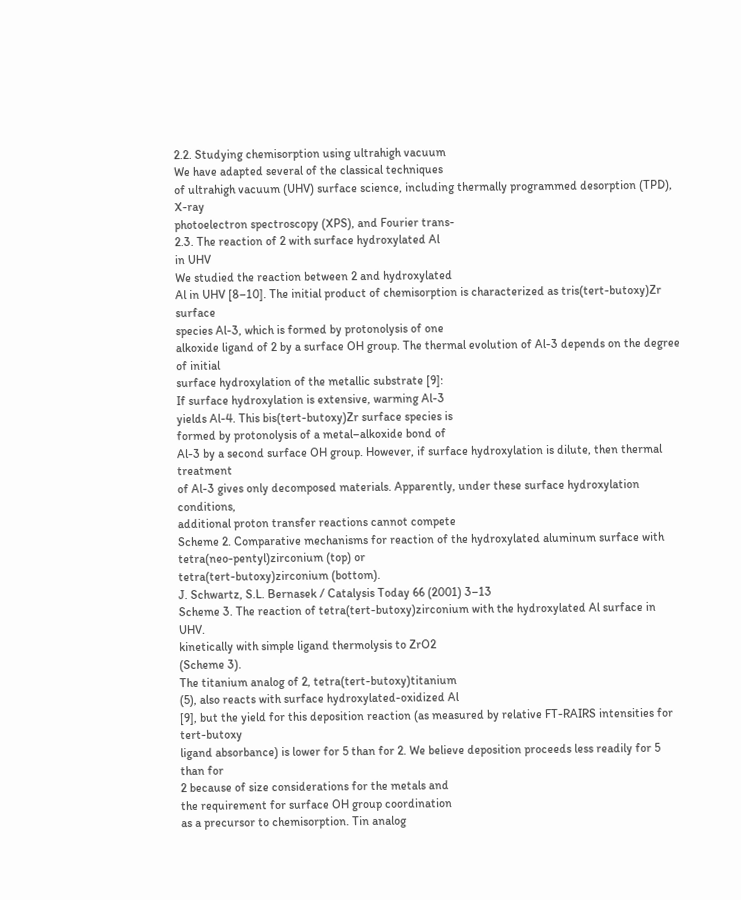2.2. Studying chemisorption using ultrahigh vacuum
We have adapted several of the classical techniques
of ultrahigh vacuum (UHV) surface science, including thermally programmed desorption (TPD), X-ray
photoelectron spectroscopy (XPS), and Fourier trans-
2.3. The reaction of 2 with surface hydroxylated Al
in UHV
We studied the reaction between 2 and hydroxylated
Al in UHV [8–10]. The initial product of chemisorption is characterized as tris(tert-butoxy)Zr surface
species Al-3, which is formed by protonolysis of one
alkoxide ligand of 2 by a surface OH group. The thermal evolution of Al-3 depends on the degree of initial
surface hydroxylation of the metallic substrate [9]:
If surface hydroxylation is extensive, warming Al-3
yields Al-4. This bis(tert-butoxy)Zr surface species is
formed by protonolysis of a metal–alkoxide bond of
Al-3 by a second surface OH group. However, if surface hydroxylation is dilute, then thermal treatment
of Al-3 gives only decomposed materials. Apparently, under these surface hydroxylation conditions,
additional proton transfer reactions cannot compete
Scheme 2. Comparative mechanisms for reaction of the hydroxylated aluminum surface with tetra(neo-pentyl)zirconium (top) or
tetra(tert-butoxy)zirconium (bottom).
J. Schwartz, S.L. Bernasek / Catalysis Today 66 (2001) 3–13
Scheme 3. The reaction of tetra(tert-butoxy)zirconium with the hydroxylated Al surface in UHV.
kinetically with simple ligand thermolysis to ZrO2
(Scheme 3).
The titanium analog of 2, tetra(tert-butoxy)titanium
(5), also reacts with surface hydroxylated-oxidized Al
[9], but the yield for this deposition reaction (as measured by relative FT-RAIRS intensities for tert-butoxy
ligand absorbance) is lower for 5 than for 2. We believe deposition proceeds less readily for 5 than for
2 because of size considerations for the metals and
the requirement for surface OH group coordination
as a precursor to chemisorption. Tin analog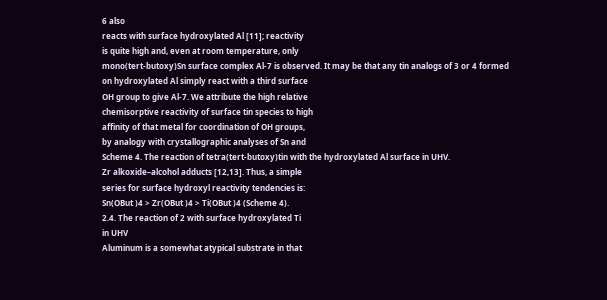6 also
reacts with surface hydroxylated Al [11]; reactivity
is quite high and, even at room temperature, only
mono(tert-butoxy)Sn surface complex Al-7 is observed. It may be that any tin analogs of 3 or 4 formed
on hydroxylated Al simply react with a third surface
OH group to give Al-7. We attribute the high relative
chemisorptive reactivity of surface tin species to high
affinity of that metal for coordination of OH groups,
by analogy with crystallographic analyses of Sn and
Scheme 4. The reaction of tetra(tert-butoxy)tin with the hydroxylated Al surface in UHV.
Zr alkoxide–alcohol adducts [12,13]. Thus, a simple
series for surface hydroxyl reactivity tendencies is:
Sn(OBut )4 > Zr(OBut )4 > Ti(OBut )4 (Scheme 4).
2.4. The reaction of 2 with surface hydroxylated Ti
in UHV
Aluminum is a somewhat atypical substrate in that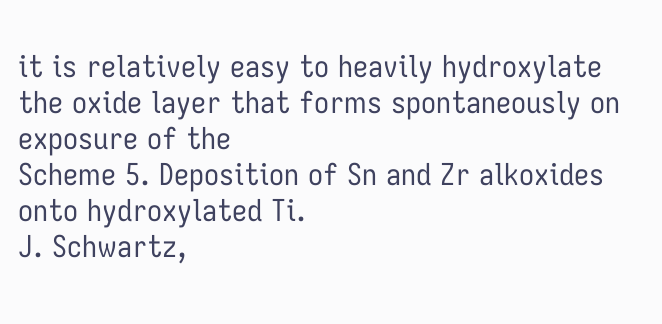it is relatively easy to heavily hydroxylate the oxide layer that forms spontaneously on exposure of the
Scheme 5. Deposition of Sn and Zr alkoxides onto hydroxylated Ti.
J. Schwartz,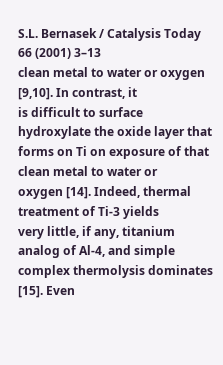S.L. Bernasek / Catalysis Today 66 (2001) 3–13
clean metal to water or oxygen [9,10]. In contrast, it
is difficult to surface hydroxylate the oxide layer that
forms on Ti on exposure of that clean metal to water or
oxygen [14]. Indeed, thermal treatment of Ti-3 yields
very little, if any, titanium analog of Al-4, and simple
complex thermolysis dominates [15]. Even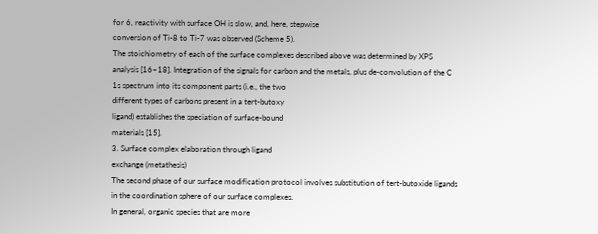for 6, reactivity with surface OH is slow, and, here, stepwise
conversion of Ti-8 to Ti-7 was observed (Scheme 5).
The stoichiometry of each of the surface complexes described above was determined by XPS
analysis [16–18]. Integration of the signals for carbon and the metals, plus de-convolution of the C
1s spectrum into its component parts (i.e., the two
different types of carbons present in a tert-butoxy
ligand) establishes the speciation of surface-bound
materials [15].
3. Surface complex elaboration through ligand
exchange (metathesis)
The second phase of our surface modification protocol involves substitution of tert-butoxide ligands
in the coordination sphere of our surface complexes.
In general, organic species that are more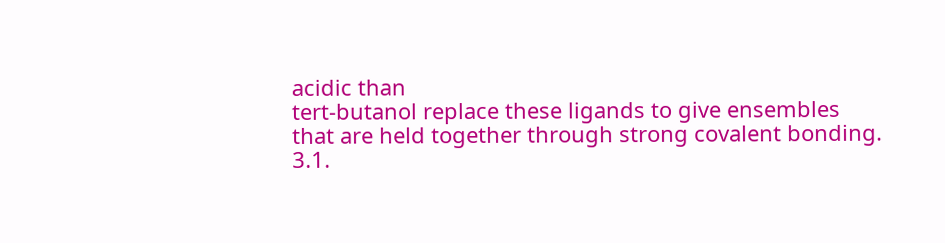acidic than
tert-butanol replace these ligands to give ensembles
that are held together through strong covalent bonding.
3.1.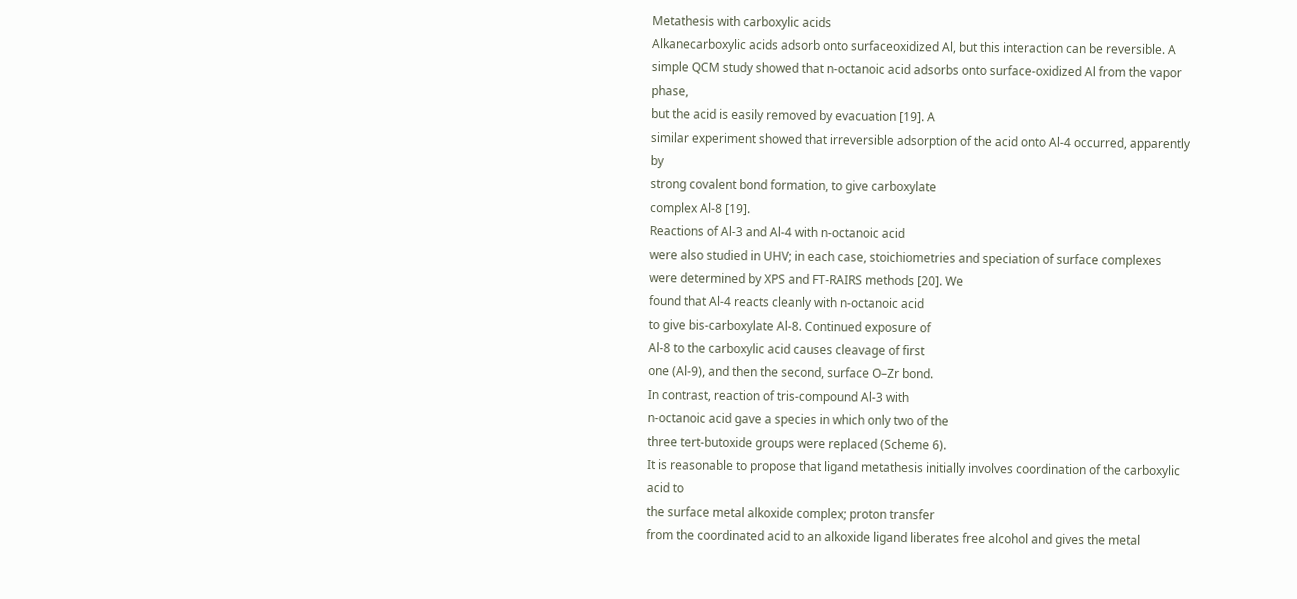Metathesis with carboxylic acids
Alkanecarboxylic acids adsorb onto surfaceoxidized Al, but this interaction can be reversible. A
simple QCM study showed that n-octanoic acid adsorbs onto surface-oxidized Al from the vapor phase,
but the acid is easily removed by evacuation [19]. A
similar experiment showed that irreversible adsorption of the acid onto Al-4 occurred, apparently by
strong covalent bond formation, to give carboxylate
complex Al-8 [19].
Reactions of Al-3 and Al-4 with n-octanoic acid
were also studied in UHV; in each case, stoichiometries and speciation of surface complexes were determined by XPS and FT-RAIRS methods [20]. We
found that Al-4 reacts cleanly with n-octanoic acid
to give bis-carboxylate Al-8. Continued exposure of
Al-8 to the carboxylic acid causes cleavage of first
one (Al-9), and then the second, surface O–Zr bond.
In contrast, reaction of tris-compound Al-3 with
n-octanoic acid gave a species in which only two of the
three tert-butoxide groups were replaced (Scheme 6).
It is reasonable to propose that ligand metathesis initially involves coordination of the carboxylic acid to
the surface metal alkoxide complex; proton transfer
from the coordinated acid to an alkoxide ligand liberates free alcohol and gives the metal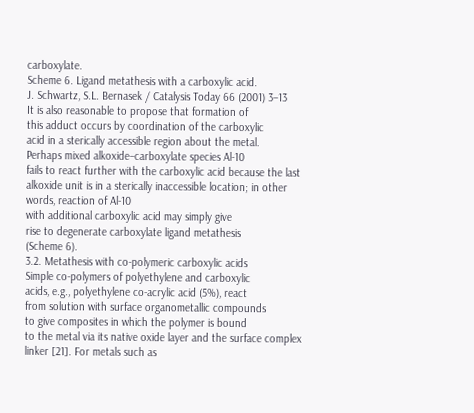carboxylate.
Scheme 6. Ligand metathesis with a carboxylic acid.
J. Schwartz, S.L. Bernasek / Catalysis Today 66 (2001) 3–13
It is also reasonable to propose that formation of
this adduct occurs by coordination of the carboxylic
acid in a sterically accessible region about the metal.
Perhaps mixed alkoxide–carboxylate species Al-10
fails to react further with the carboxylic acid because the last alkoxide unit is in a sterically inaccessible location; in other words, reaction of Al-10
with additional carboxylic acid may simply give
rise to degenerate carboxylate ligand metathesis
(Scheme 6).
3.2. Metathesis with co-polymeric carboxylic acids
Simple co-polymers of polyethylene and carboxylic
acids, e.g., polyethylene co-acrylic acid (5%), react
from solution with surface organometallic compounds
to give composites in which the polymer is bound
to the metal via its native oxide layer and the surface complex linker [21]. For metals such as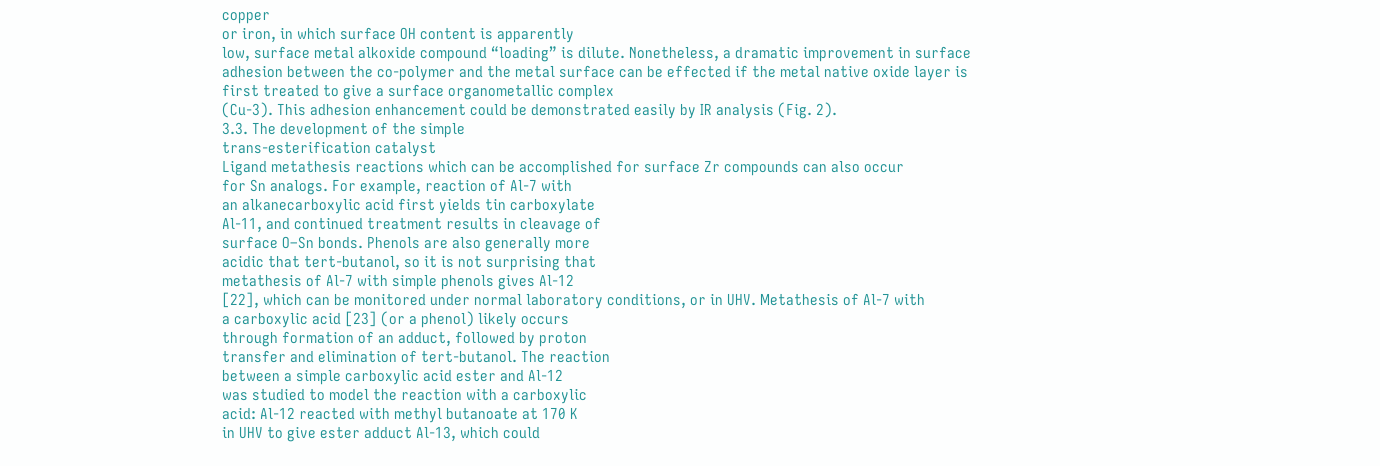copper
or iron, in which surface OH content is apparently
low, surface metal alkoxide compound “loading” is dilute. Nonetheless, a dramatic improvement in surface
adhesion between the co-polymer and the metal surface can be effected if the metal native oxide layer is
first treated to give a surface organometallic complex
(Cu-3). This adhesion enhancement could be demonstrated easily by IR analysis (Fig. 2).
3.3. The development of the simple
trans-esterification catalyst
Ligand metathesis reactions which can be accomplished for surface Zr compounds can also occur
for Sn analogs. For example, reaction of Al-7 with
an alkanecarboxylic acid first yields tin carboxylate
Al-11, and continued treatment results in cleavage of
surface O–Sn bonds. Phenols are also generally more
acidic that tert-butanol, so it is not surprising that
metathesis of Al-7 with simple phenols gives Al-12
[22], which can be monitored under normal laboratory conditions, or in UHV. Metathesis of Al-7 with
a carboxylic acid [23] (or a phenol) likely occurs
through formation of an adduct, followed by proton
transfer and elimination of tert-butanol. The reaction
between a simple carboxylic acid ester and Al-12
was studied to model the reaction with a carboxylic
acid: Al-12 reacted with methyl butanoate at 170 K
in UHV to give ester adduct Al-13, which could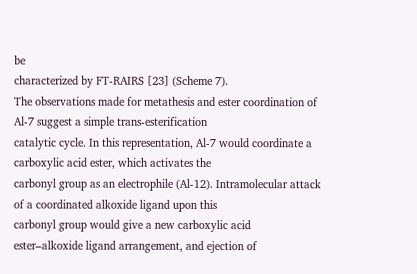be
characterized by FT-RAIRS [23] (Scheme 7).
The observations made for metathesis and ester coordination of Al-7 suggest a simple trans-esterification
catalytic cycle. In this representation, Al-7 would coordinate a carboxylic acid ester, which activates the
carbonyl group as an electrophile (Al-12). Intramolecular attack of a coordinated alkoxide ligand upon this
carbonyl group would give a new carboxylic acid
ester–alkoxide ligand arrangement, and ejection of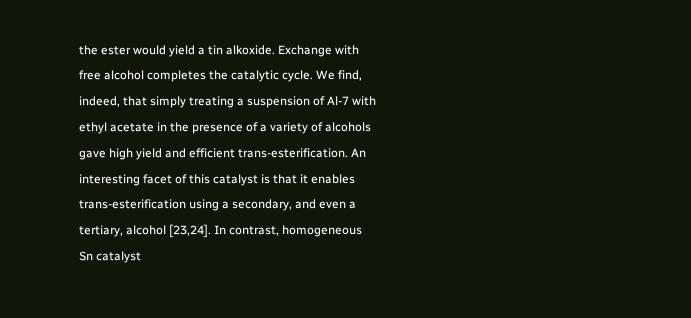the ester would yield a tin alkoxide. Exchange with
free alcohol completes the catalytic cycle. We find,
indeed, that simply treating a suspension of Al-7 with
ethyl acetate in the presence of a variety of alcohols
gave high yield and efficient trans-esterification. An
interesting facet of this catalyst is that it enables
trans-esterification using a secondary, and even a
tertiary, alcohol [23,24]. In contrast, homogeneous
Sn catalyst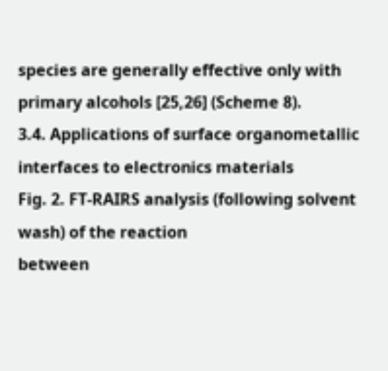species are generally effective only with
primary alcohols [25,26] (Scheme 8).
3.4. Applications of surface organometallic
interfaces to electronics materials
Fig. 2. FT-RAIRS analysis (following solvent wash) of the reaction
between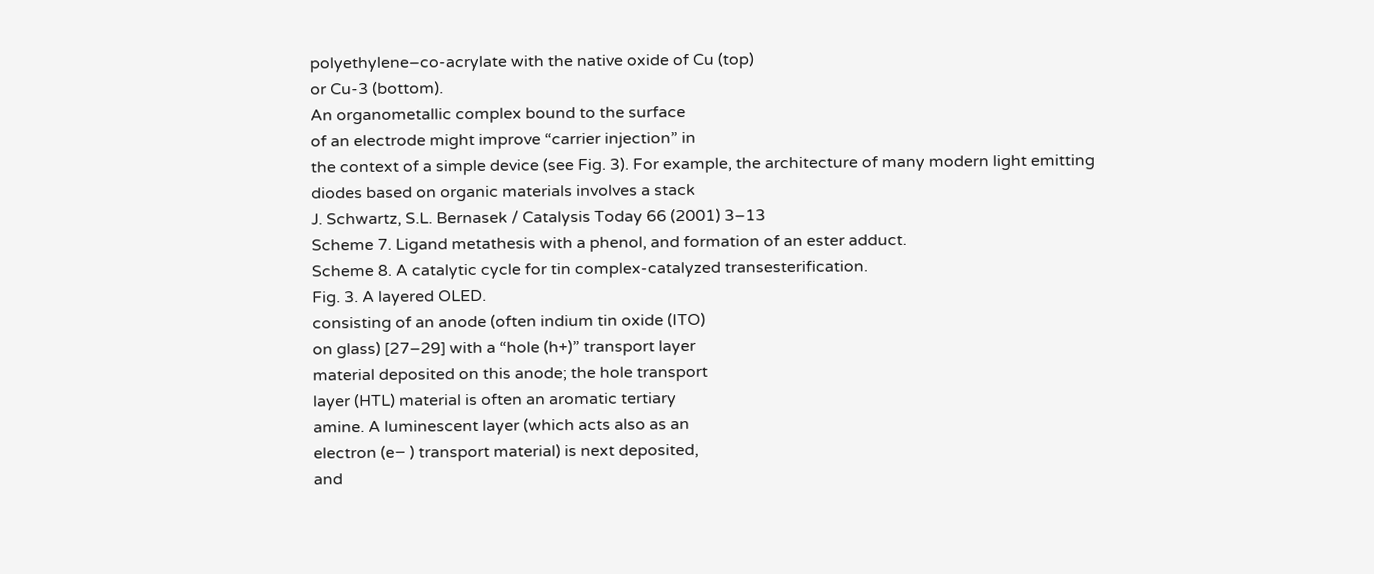polyethylene–co-acrylate with the native oxide of Cu (top)
or Cu-3 (bottom).
An organometallic complex bound to the surface
of an electrode might improve “carrier injection” in
the context of a simple device (see Fig. 3). For example, the architecture of many modern light emitting
diodes based on organic materials involves a stack
J. Schwartz, S.L. Bernasek / Catalysis Today 66 (2001) 3–13
Scheme 7. Ligand metathesis with a phenol, and formation of an ester adduct.
Scheme 8. A catalytic cycle for tin complex-catalyzed transesterification.
Fig. 3. A layered OLED.
consisting of an anode (often indium tin oxide (ITO)
on glass) [27–29] with a “hole (h+)” transport layer
material deposited on this anode; the hole transport
layer (HTL) material is often an aromatic tertiary
amine. A luminescent layer (which acts also as an
electron (e− ) transport material) is next deposited,
and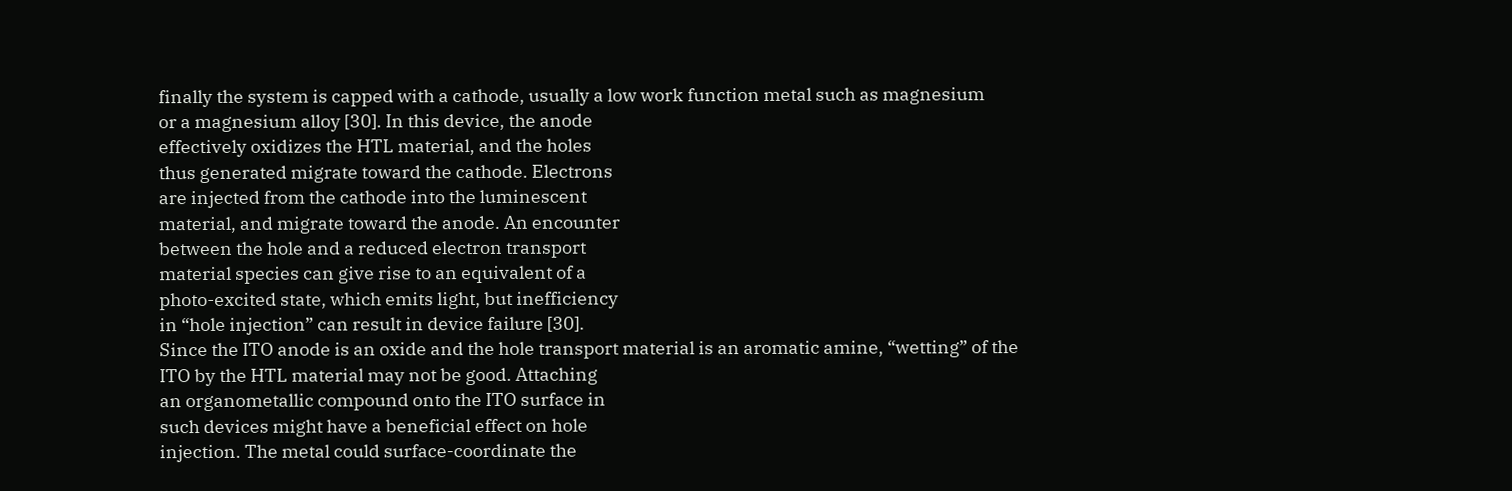finally the system is capped with a cathode, usually a low work function metal such as magnesium
or a magnesium alloy [30]. In this device, the anode
effectively oxidizes the HTL material, and the holes
thus generated migrate toward the cathode. Electrons
are injected from the cathode into the luminescent
material, and migrate toward the anode. An encounter
between the hole and a reduced electron transport
material species can give rise to an equivalent of a
photo-excited state, which emits light, but inefficiency
in “hole injection” can result in device failure [30].
Since the ITO anode is an oxide and the hole transport material is an aromatic amine, “wetting” of the
ITO by the HTL material may not be good. Attaching
an organometallic compound onto the ITO surface in
such devices might have a beneficial effect on hole
injection. The metal could surface-coordinate the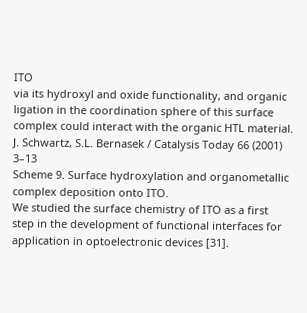ITO
via its hydroxyl and oxide functionality, and organic
ligation in the coordination sphere of this surface
complex could interact with the organic HTL material.
J. Schwartz, S.L. Bernasek / Catalysis Today 66 (2001) 3–13
Scheme 9. Surface hydroxylation and organometallic complex deposition onto ITO.
We studied the surface chemistry of ITO as a first
step in the development of functional interfaces for
application in optoelectronic devices [31].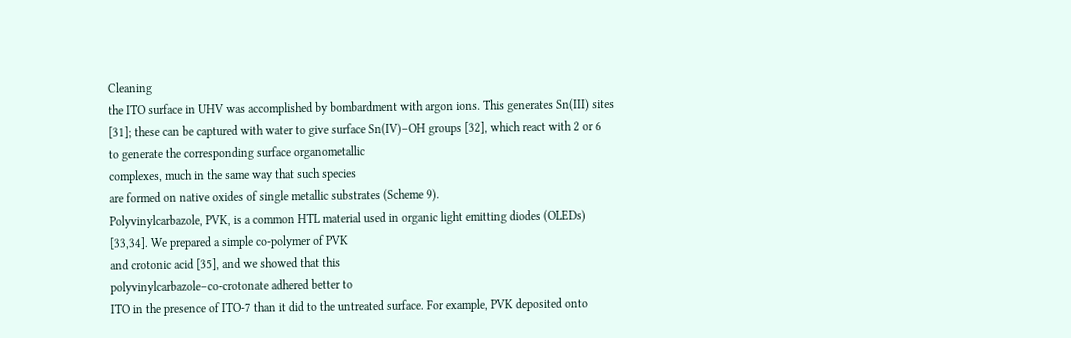Cleaning
the ITO surface in UHV was accomplished by bombardment with argon ions. This generates Sn(III) sites
[31]; these can be captured with water to give surface Sn(IV)–OH groups [32], which react with 2 or 6
to generate the corresponding surface organometallic
complexes, much in the same way that such species
are formed on native oxides of single metallic substrates (Scheme 9).
Polyvinylcarbazole, PVK, is a common HTL material used in organic light emitting diodes (OLEDs)
[33,34]. We prepared a simple co-polymer of PVK
and crotonic acid [35], and we showed that this
polyvinylcarbazole–co-crotonate adhered better to
ITO in the presence of ITO-7 than it did to the untreated surface. For example, PVK deposited onto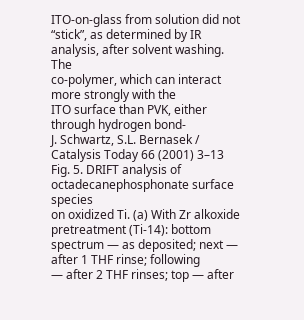ITO-on-glass from solution did not “stick”, as determined by IR analysis, after solvent washing. The
co-polymer, which can interact more strongly with the
ITO surface than PVK, either through hydrogen bond-
J. Schwartz, S.L. Bernasek / Catalysis Today 66 (2001) 3–13
Fig. 5. DRIFT analysis of octadecanephosphonate surface species
on oxidized Ti. (a) With Zr alkoxide pretreatment (Ti-14): bottom
spectrum — as deposited; next — after 1 THF rinse; following
— after 2 THF rinses; top — after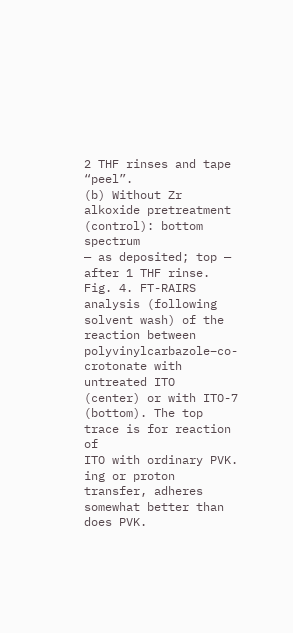2 THF rinses and tape “peel”.
(b) Without Zr alkoxide pretreatment (control): bottom spectrum
— as deposited; top — after 1 THF rinse.
Fig. 4. FT-RAIRS analysis (following solvent wash) of the reaction between polyvinylcarbazole–co-crotonate with untreated ITO
(center) or with ITO-7 (bottom). The top trace is for reaction of
ITO with ordinary PVK.
ing or proton transfer, adheres somewhat better than
does PVK.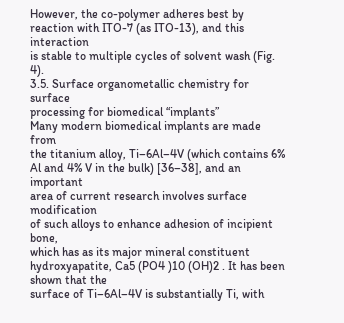However, the co-polymer adheres best by
reaction with ITO-7 (as ITO-13), and this interaction
is stable to multiple cycles of solvent wash (Fig. 4).
3.5. Surface organometallic chemistry for surface
processing for biomedical “implants”
Many modern biomedical implants are made from
the titanium alloy, Ti–6Al–4V (which contains 6%
Al and 4% V in the bulk) [36–38], and an important
area of current research involves surface modification
of such alloys to enhance adhesion of incipient bone,
which has as its major mineral constituent hydroxyapatite, Ca5 (PO4 )10 (OH)2 . It has been shown that the
surface of Ti–6Al–4V is substantially Ti, with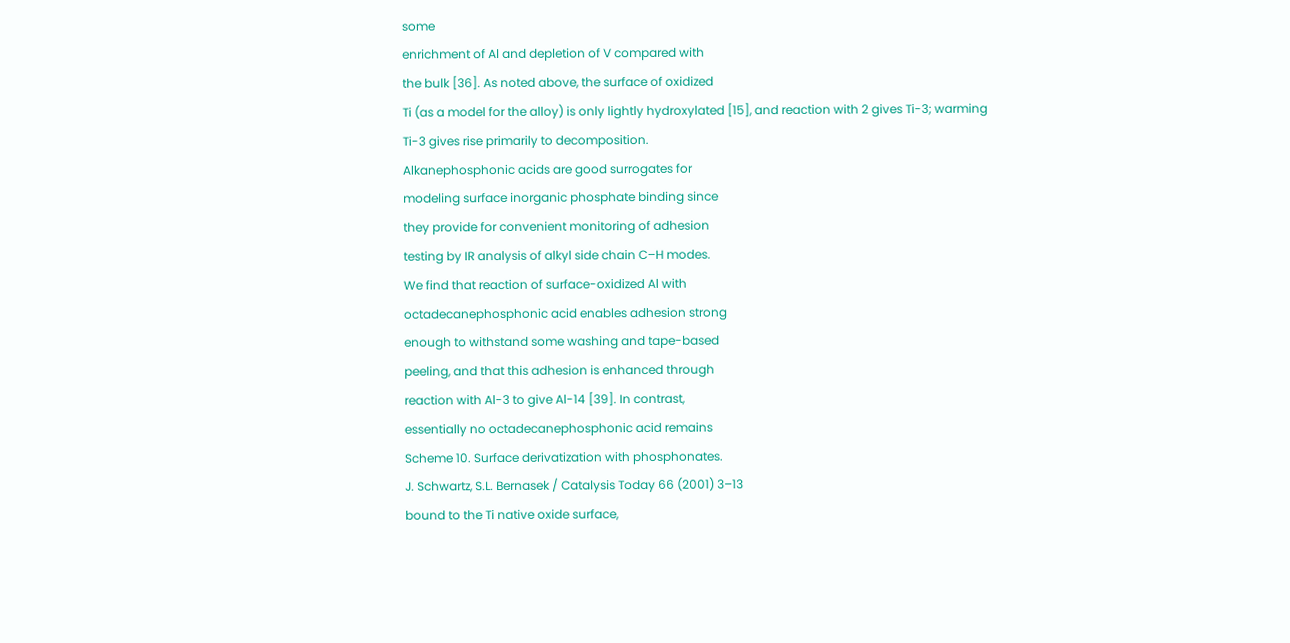some
enrichment of Al and depletion of V compared with
the bulk [36]. As noted above, the surface of oxidized
Ti (as a model for the alloy) is only lightly hydroxylated [15], and reaction with 2 gives Ti-3; warming
Ti-3 gives rise primarily to decomposition.
Alkanephosphonic acids are good surrogates for
modeling surface inorganic phosphate binding since
they provide for convenient monitoring of adhesion
testing by IR analysis of alkyl side chain C–H modes.
We find that reaction of surface-oxidized Al with
octadecanephosphonic acid enables adhesion strong
enough to withstand some washing and tape-based
peeling, and that this adhesion is enhanced through
reaction with Al-3 to give Al-14 [39]. In contrast,
essentially no octadecanephosphonic acid remains
Scheme 10. Surface derivatization with phosphonates.
J. Schwartz, S.L. Bernasek / Catalysis Today 66 (2001) 3–13
bound to the Ti native oxide surface,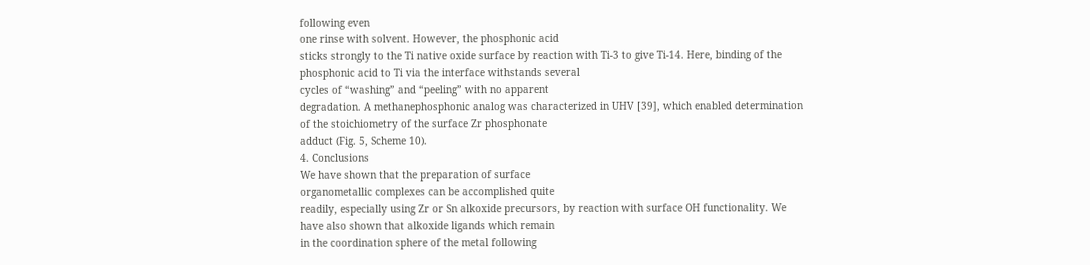following even
one rinse with solvent. However, the phosphonic acid
sticks strongly to the Ti native oxide surface by reaction with Ti-3 to give Ti-14. Here, binding of the phosphonic acid to Ti via the interface withstands several
cycles of “washing” and “peeling” with no apparent
degradation. A methanephosphonic analog was characterized in UHV [39], which enabled determination
of the stoichiometry of the surface Zr phosphonate
adduct (Fig. 5, Scheme 10).
4. Conclusions
We have shown that the preparation of surface
organometallic complexes can be accomplished quite
readily, especially using Zr or Sn alkoxide precursors, by reaction with surface OH functionality. We
have also shown that alkoxide ligands which remain
in the coordination sphere of the metal following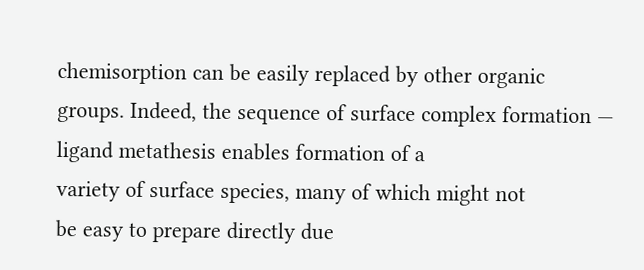chemisorption can be easily replaced by other organic
groups. Indeed, the sequence of surface complex formation — ligand metathesis enables formation of a
variety of surface species, many of which might not
be easy to prepare directly due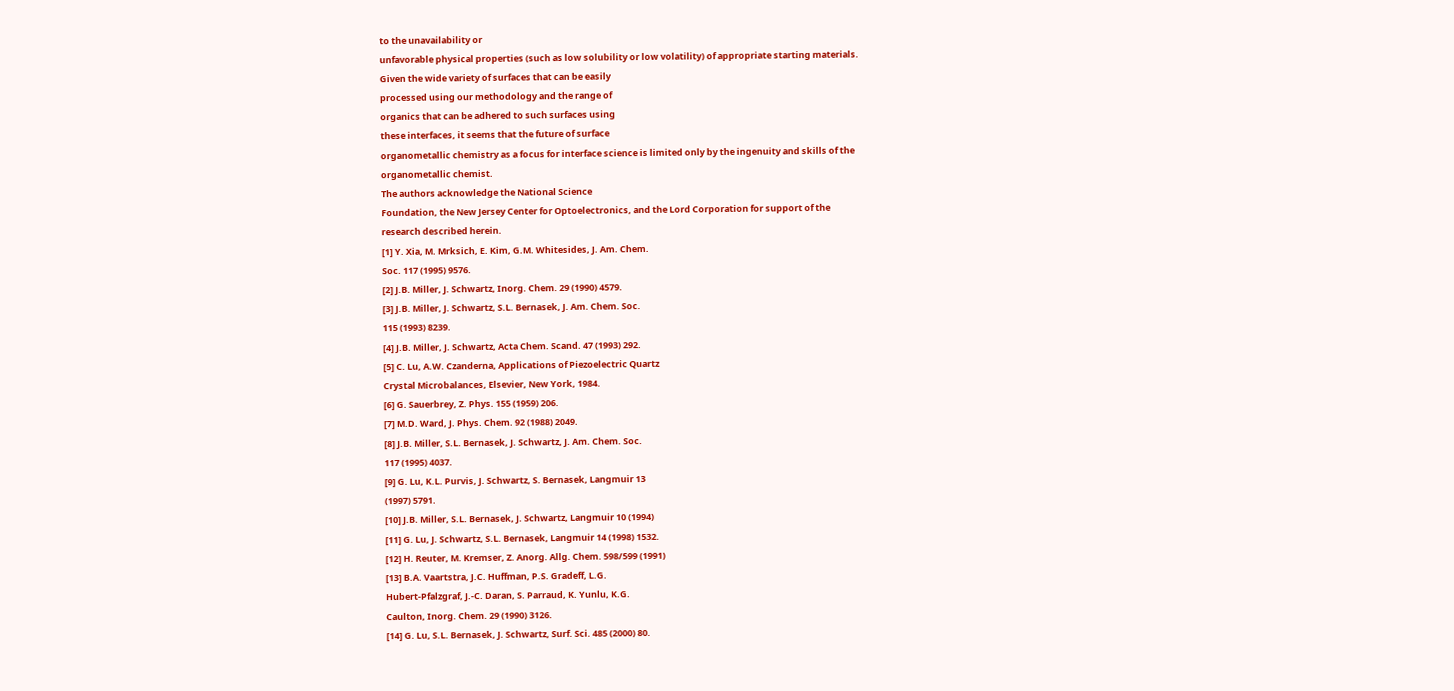to the unavailability or
unfavorable physical properties (such as low solubility or low volatility) of appropriate starting materials.
Given the wide variety of surfaces that can be easily
processed using our methodology and the range of
organics that can be adhered to such surfaces using
these interfaces, it seems that the future of surface
organometallic chemistry as a focus for interface science is limited only by the ingenuity and skills of the
organometallic chemist.
The authors acknowledge the National Science
Foundation, the New Jersey Center for Optoelectronics, and the Lord Corporation for support of the
research described herein.
[1] Y. Xia, M. Mrksich, E. Kim, G.M. Whitesides, J. Am. Chem.
Soc. 117 (1995) 9576.
[2] J.B. Miller, J. Schwartz, Inorg. Chem. 29 (1990) 4579.
[3] J.B. Miller, J. Schwartz, S.L. Bernasek, J. Am. Chem. Soc.
115 (1993) 8239.
[4] J.B. Miller, J. Schwartz, Acta Chem. Scand. 47 (1993) 292.
[5] C. Lu, A.W. Czanderna, Applications of Piezoelectric Quartz
Crystal Microbalances, Elsevier, New York, 1984.
[6] G. Sauerbrey, Z. Phys. 155 (1959) 206.
[7] M.D. Ward, J. Phys. Chem. 92 (1988) 2049.
[8] J.B. Miller, S.L. Bernasek, J. Schwartz, J. Am. Chem. Soc.
117 (1995) 4037.
[9] G. Lu, K.L. Purvis, J. Schwartz, S. Bernasek, Langmuir 13
(1997) 5791.
[10] J.B. Miller, S.L. Bernasek, J. Schwartz, Langmuir 10 (1994)
[11] G. Lu, J. Schwartz, S.L. Bernasek, Langmuir 14 (1998) 1532.
[12] H. Reuter, M. Kremser, Z. Anorg. Allg. Chem. 598/599 (1991)
[13] B.A. Vaartstra, J.C. Huffman, P.S. Gradeff, L.G.
Hubert-Pfalzgraf, J.-C. Daran, S. Parraud, K. Yunlu, K.G.
Caulton, Inorg. Chem. 29 (1990) 3126.
[14] G. Lu, S.L. Bernasek, J. Schwartz, Surf. Sci. 485 (2000) 80.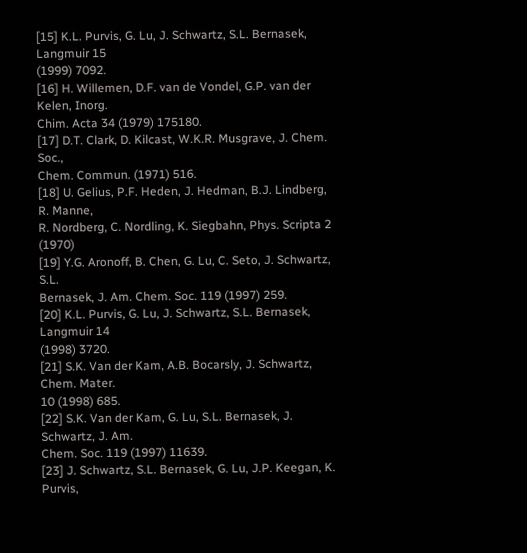[15] K.L. Purvis, G. Lu, J. Schwartz, S.L. Bernasek, Langmuir 15
(1999) 7092.
[16] H. Willemen, D.F. van de Vondel, G.P. van der Kelen, Inorg.
Chim. Acta 34 (1979) 175180.
[17] D.T. Clark, D. Kilcast, W.K.R. Musgrave, J. Chem. Soc.,
Chem. Commun. (1971) 516.
[18] U. Gelius, P.F. Heden, J. Hedman, B.J. Lindberg, R. Manne,
R. Nordberg, C. Nordling, K. Siegbahn, Phys. Scripta 2 (1970)
[19] Y.G. Aronoff, B. Chen, G. Lu, C. Seto, J. Schwartz, S.L.
Bernasek, J. Am. Chem. Soc. 119 (1997) 259.
[20] K.L. Purvis, G. Lu, J. Schwartz, S.L. Bernasek, Langmuir 14
(1998) 3720.
[21] S.K. Van der Kam, A.B. Bocarsly, J. Schwartz, Chem. Mater.
10 (1998) 685.
[22] S.K. Van der Kam, G. Lu, S.L. Bernasek, J. Schwartz, J. Am.
Chem. Soc. 119 (1997) 11639.
[23] J. Schwartz, S.L. Bernasek, G. Lu, J.P. Keegan, K. Purvis,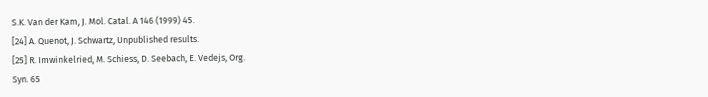S.K. Van der Kam, J. Mol. Catal. A 146 (1999) 45.
[24] A. Quenot, J. Schwartz, Unpublished results.
[25] R. Imwinkelried, M. Schiess, D. Seebach, E. Vedejs, Org.
Syn. 65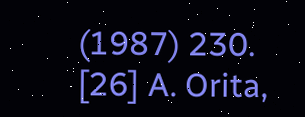(1987) 230.
[26] A. Orita,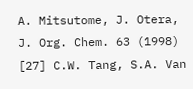A. Mitsutome, J. Otera, J. Org. Chem. 63 (1998)
[27] C.W. Tang, S.A. Van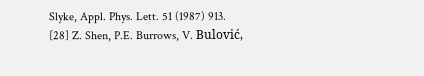Slyke, Appl. Phys. Lett. 51 (1987) 913.
[28] Z. Shen, P.E. Burrows, V. Bulović,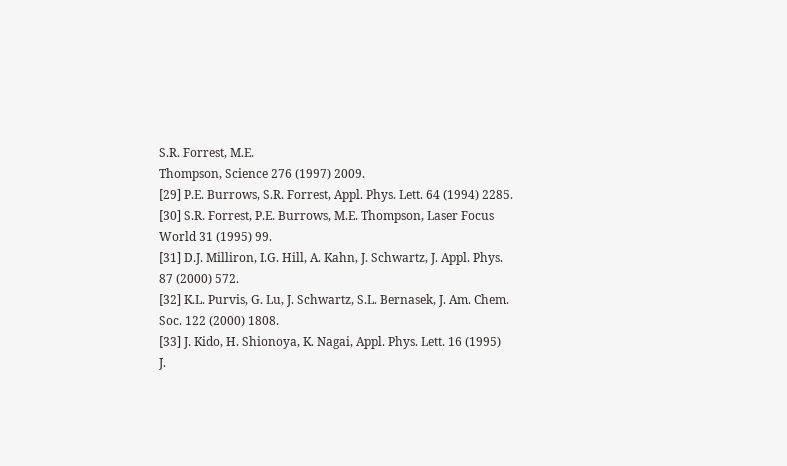S.R. Forrest, M.E.
Thompson, Science 276 (1997) 2009.
[29] P.E. Burrows, S.R. Forrest, Appl. Phys. Lett. 64 (1994) 2285.
[30] S.R. Forrest, P.E. Burrows, M.E. Thompson, Laser Focus
World 31 (1995) 99.
[31] D.J. Milliron, I.G. Hill, A. Kahn, J. Schwartz, J. Appl. Phys.
87 (2000) 572.
[32] K.L. Purvis, G. Lu, J. Schwartz, S.L. Bernasek, J. Am. Chem.
Soc. 122 (2000) 1808.
[33] J. Kido, H. Shionoya, K. Nagai, Appl. Phys. Lett. 16 (1995)
J.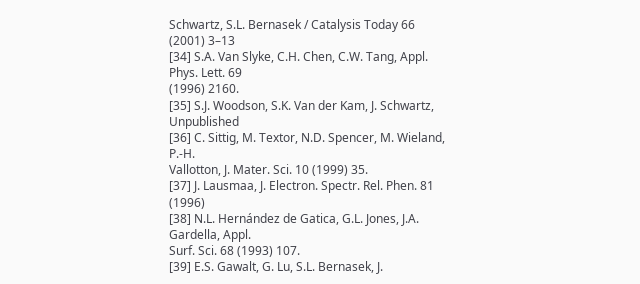Schwartz, S.L. Bernasek / Catalysis Today 66 (2001) 3–13
[34] S.A. Van Slyke, C.H. Chen, C.W. Tang, Appl. Phys. Lett. 69
(1996) 2160.
[35] S.J. Woodson, S.K. Van der Kam, J. Schwartz, Unpublished
[36] C. Sittig, M. Textor, N.D. Spencer, M. Wieland, P.-H.
Vallotton, J. Mater. Sci. 10 (1999) 35.
[37] J. Lausmaa, J. Electron. Spectr. Rel. Phen. 81 (1996)
[38] N.L. Hernández de Gatica, G.L. Jones, J.A. Gardella, Appl.
Surf. Sci. 68 (1993) 107.
[39] E.S. Gawalt, G. Lu, S.L. Bernasek, J.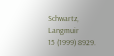Schwartz, Langmuir
15 (1999) 8929.